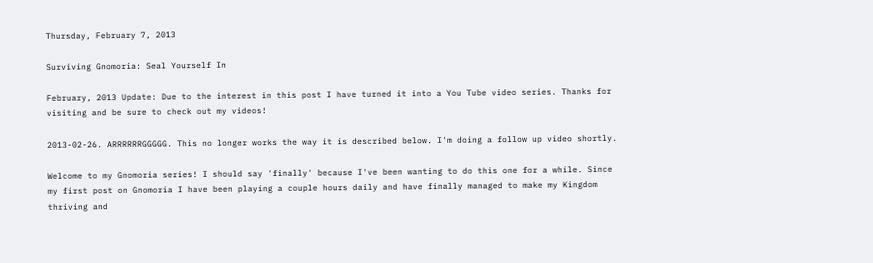Thursday, February 7, 2013

Surviving Gnomoria: Seal Yourself In

February, 2013 Update: Due to the interest in this post I have turned it into a You Tube video series. Thanks for visiting and be sure to check out my videos!

2013-02-26. ARRRRRRGGGGG. This no longer works the way it is described below. I'm doing a follow up video shortly.

Welcome to my Gnomoria series! I should say 'finally' because I've been wanting to do this one for a while. Since my first post on Gnomoria I have been playing a couple hours daily and have finally managed to make my Kingdom thriving and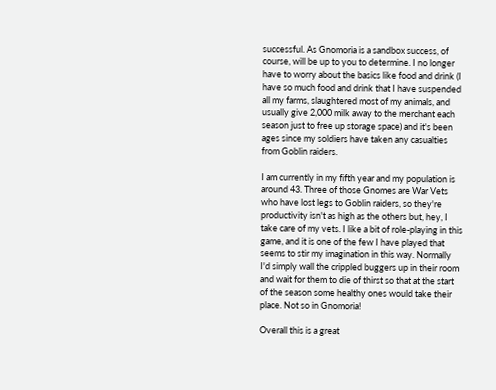successful. As Gnomoria is a sandbox success, of course, will be up to you to determine. I no longer have to worry about the basics like food and drink (I have so much food and drink that I have suspended all my farms, slaughtered most of my animals, and usually give 2,000 milk away to the merchant each season just to free up storage space) and it's been ages since my soldiers have taken any casualties from Goblin raiders.

I am currently in my fifth year and my population is around 43. Three of those Gnomes are War Vets who have lost legs to Goblin raiders, so they're productivity isn't as high as the others but, hey, I take care of my vets. I like a bit of role-playing in this game, and it is one of the few I have played that seems to stir my imagination in this way. Normally I'd simply wall the crippled buggers up in their room and wait for them to die of thirst so that at the start of the season some healthy ones would take their place. Not so in Gnomoria!

Overall this is a great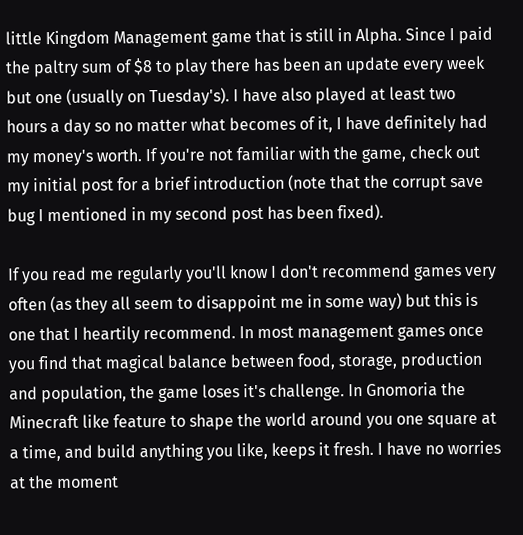little Kingdom Management game that is still in Alpha. Since I paid the paltry sum of $8 to play there has been an update every week but one (usually on Tuesday's). I have also played at least two hours a day so no matter what becomes of it, I have definitely had my money's worth. If you're not familiar with the game, check out my initial post for a brief introduction (note that the corrupt save bug I mentioned in my second post has been fixed).

If you read me regularly you'll know I don't recommend games very often (as they all seem to disappoint me in some way) but this is one that I heartily recommend. In most management games once you find that magical balance between food, storage, production and population, the game loses it's challenge. In Gnomoria the Minecraft like feature to shape the world around you one square at a time, and build anything you like, keeps it fresh. I have no worries at the moment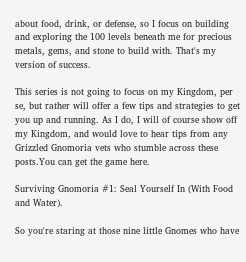about food, drink, or defense, so I focus on building and exploring the 100 levels beneath me for precious metals, gems, and stone to build with. That's my version of success.

This series is not going to focus on my Kingdom, per se, but rather will offer a few tips and strategies to get you up and running. As I do, I will of course show off my Kingdom, and would love to hear tips from any Grizzled Gnomoria vets who stumble across these posts.You can get the game here.

Surviving Gnomoria #1: Seal Yourself In (With Food and Water).

So you're staring at those nine little Gnomes who have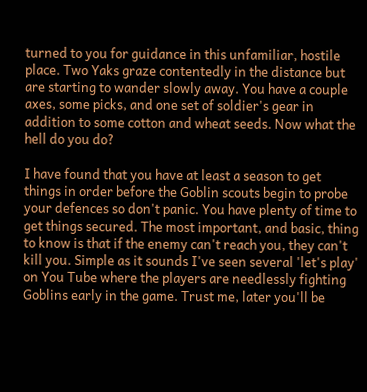turned to you for guidance in this unfamiliar, hostile place. Two Yaks graze contentedly in the distance but are starting to wander slowly away. You have a couple axes, some picks, and one set of soldier's gear in addition to some cotton and wheat seeds. Now what the hell do you do?

I have found that you have at least a season to get things in order before the Goblin scouts begin to probe your defences so don't panic. You have plenty of time to get things secured. The most important, and basic, thing to know is that if the enemy can't reach you, they can't kill you. Simple as it sounds I've seen several 'let's play' on You Tube where the players are needlessly fighting Goblins early in the game. Trust me, later you'll be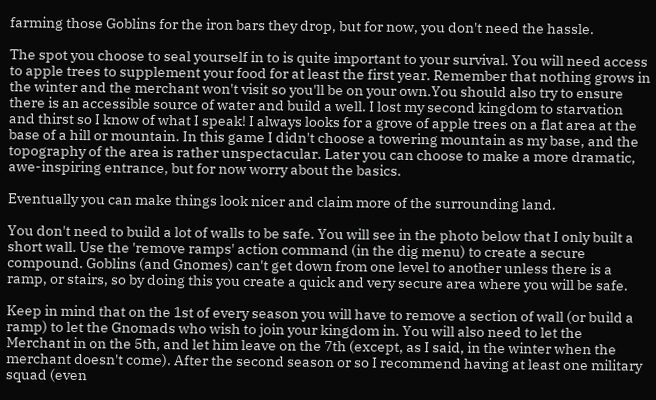farming those Goblins for the iron bars they drop, but for now, you don't need the hassle.

The spot you choose to seal yourself in to is quite important to your survival. You will need access to apple trees to supplement your food for at least the first year. Remember that nothing grows in the winter and the merchant won't visit so you'll be on your own.You should also try to ensure there is an accessible source of water and build a well. I lost my second kingdom to starvation and thirst so I know of what I speak! I always looks for a grove of apple trees on a flat area at the base of a hill or mountain. In this game I didn't choose a towering mountain as my base, and the topography of the area is rather unspectacular. Later you can choose to make a more dramatic, awe-inspiring entrance, but for now worry about the basics.

Eventually you can make things look nicer and claim more of the surrounding land.

You don't need to build a lot of walls to be safe. You will see in the photo below that I only built a short wall. Use the 'remove ramps' action command (in the dig menu) to create a secure compound. Goblins (and Gnomes) can't get down from one level to another unless there is a ramp, or stairs, so by doing this you create a quick and very secure area where you will be safe.

Keep in mind that on the 1st of every season you will have to remove a section of wall (or build a ramp) to let the Gnomads who wish to join your kingdom in. You will also need to let the Merchant in on the 5th, and let him leave on the 7th (except, as I said, in the winter when the merchant doesn't come). After the second season or so I recommend having at least one military squad (even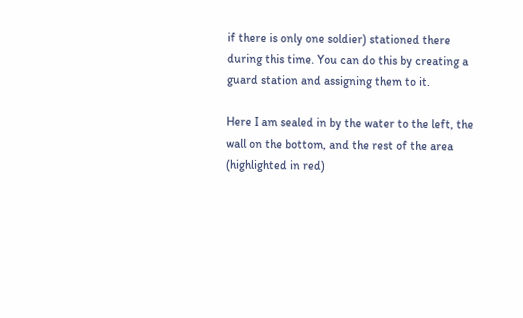if there is only one soldier) stationed there during this time. You can do this by creating a guard station and assigning them to it.

Here I am sealed in by the water to the left, the wall on the bottom, and the rest of the area (highlighted in red)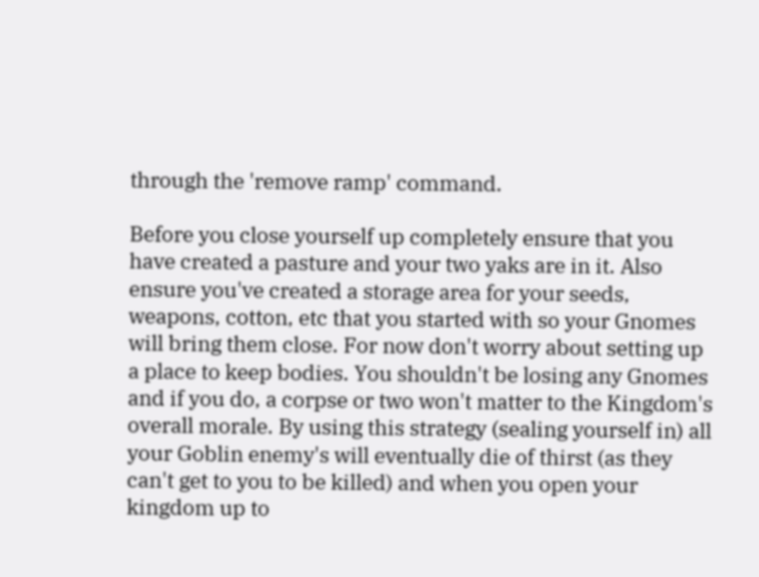through the 'remove ramp' command.

Before you close yourself up completely ensure that you have created a pasture and your two yaks are in it. Also ensure you've created a storage area for your seeds, weapons, cotton, etc that you started with so your Gnomes will bring them close. For now don't worry about setting up a place to keep bodies. You shouldn't be losing any Gnomes and if you do, a corpse or two won't matter to the Kingdom's overall morale. By using this strategy (sealing yourself in) all your Goblin enemy's will eventually die of thirst (as they can't get to you to be killed) and when you open your kingdom up to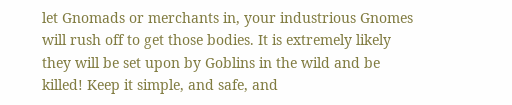let Gnomads or merchants in, your industrious Gnomes will rush off to get those bodies. It is extremely likely they will be set upon by Goblins in the wild and be killed! Keep it simple, and safe, and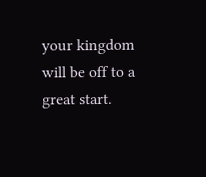your kingdom will be off to a great start.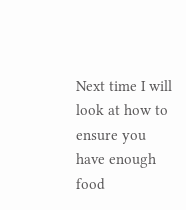Next time I will look at how to ensure you have enough food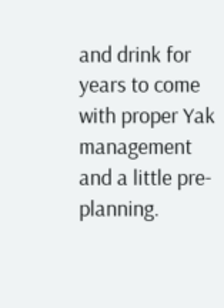and drink for years to come with proper Yak management and a little pre-planning.